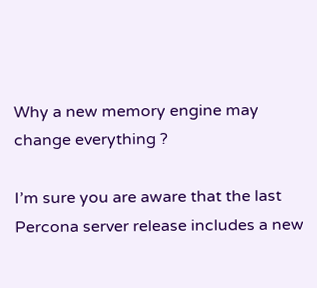Why a new memory engine may change everything ?

I’m sure you are aware that the last Percona server release includes a new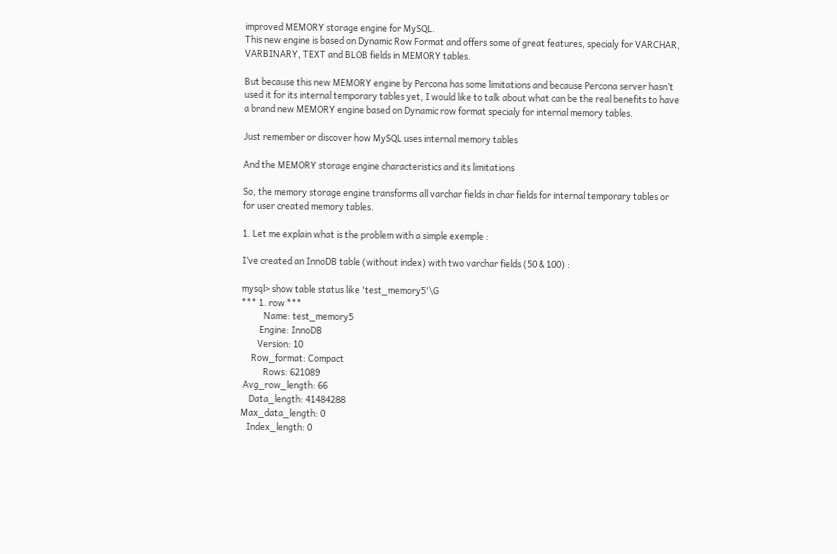improved MEMORY storage engine for MySQL.
This new engine is based on Dynamic Row Format and offers some of great features, specialy for VARCHAR, VARBINARY, TEXT and BLOB fields in MEMORY tables.

But because this new MEMORY engine by Percona has some limitations and because Percona server hasn’t used it for its internal temporary tables yet, I would like to talk about what can be the real benefits to have a brand new MEMORY engine based on Dynamic row format specialy for internal memory tables.

Just remember or discover how MySQL uses internal memory tables

And the MEMORY storage engine characteristics and its limitations

So, the memory storage engine transforms all varchar fields in char fields for internal temporary tables or for user created memory tables.

1. Let me explain what is the problem with a simple exemple :

I’ve created an InnoDB table (without index) with two varchar fields (50 & 100) :

mysql> show table status like 'test_memory5'\G
*** 1. row ***
           Name: test_memory5
         Engine: InnoDB
        Version: 10
     Row_format: Compact
           Rows: 621089
 Avg_row_length: 66
    Data_length: 41484288
Max_data_length: 0
   Index_length: 0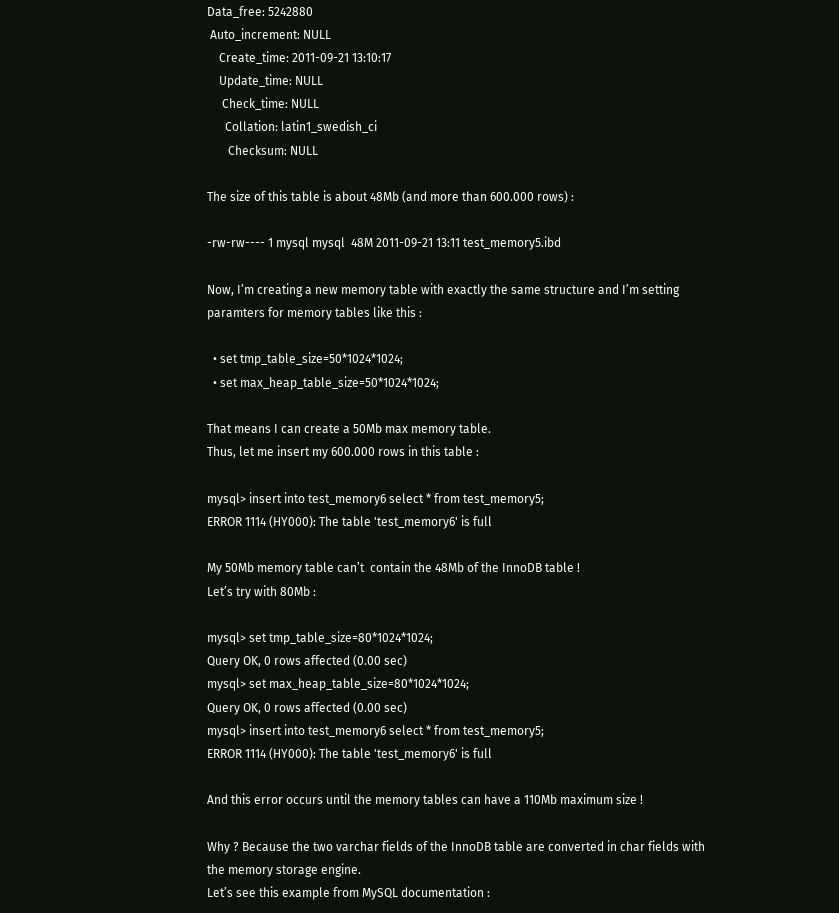Data_free: 5242880
 Auto_increment: NULL
    Create_time: 2011-09-21 13:10:17
    Update_time: NULL
     Check_time: NULL
      Collation: latin1_swedish_ci
       Checksum: NULL

The size of this table is about 48Mb (and more than 600.000 rows) :

-rw-rw---- 1 mysql mysql  48M 2011-09-21 13:11 test_memory5.ibd

Now, I’m creating a new memory table with exactly the same structure and I’m setting paramters for memory tables like this :

  • set tmp_table_size=50*1024*1024;
  • set max_heap_table_size=50*1024*1024;

That means I can create a 50Mb max memory table.
Thus, let me insert my 600.000 rows in this table :

mysql> insert into test_memory6 select * from test_memory5;
ERROR 1114 (HY000): The table 'test_memory6' is full

My 50Mb memory table can’t  contain the 48Mb of the InnoDB table !
Let’s try with 80Mb :

mysql> set tmp_table_size=80*1024*1024;
Query OK, 0 rows affected (0.00 sec)
mysql> set max_heap_table_size=80*1024*1024;
Query OK, 0 rows affected (0.00 sec)
mysql> insert into test_memory6 select * from test_memory5;
ERROR 1114 (HY000): The table 'test_memory6' is full

And this error occurs until the memory tables can have a 110Mb maximum size !

Why ? Because the two varchar fields of the InnoDB table are converted in char fields with the memory storage engine.
Let’s see this example from MySQL documentation :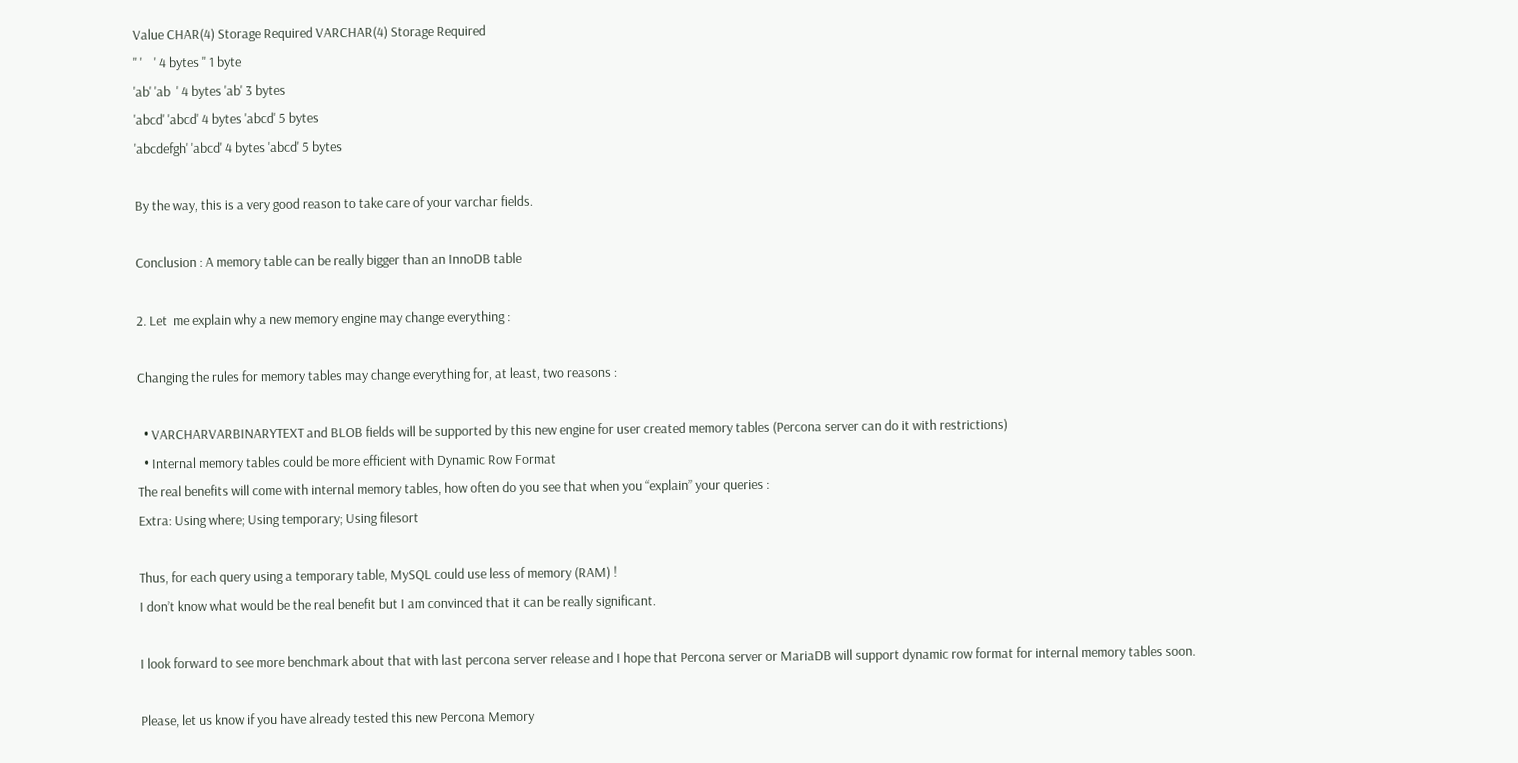Value CHAR(4) Storage Required VARCHAR(4) Storage Required
'' '    ' 4 bytes '' 1 byte
'ab' 'ab  ' 4 bytes 'ab' 3 bytes
'abcd' 'abcd' 4 bytes 'abcd' 5 bytes
'abcdefgh' 'abcd' 4 bytes 'abcd' 5 bytes

By the way, this is a very good reason to take care of your varchar fields.

Conclusion : A memory table can be really bigger than an InnoDB table

2. Let  me explain why a new memory engine may change everything :

Changing the rules for memory tables may change everything for, at least, two reasons :

  • VARCHARVARBINARYTEXT and BLOB fields will be supported by this new engine for user created memory tables (Percona server can do it with restrictions)
  • Internal memory tables could be more efficient with Dynamic Row Format
The real benefits will come with internal memory tables, how often do you see that when you “explain” your queries :
Extra: Using where; Using temporary; Using filesort

Thus, for each query using a temporary table, MySQL could use less of memory (RAM) !
I don’t know what would be the real benefit but I am convinced that it can be really significant.

I look forward to see more benchmark about that with last percona server release and I hope that Percona server or MariaDB will support dynamic row format for internal memory tables soon.

Please, let us know if you have already tested this new Percona Memory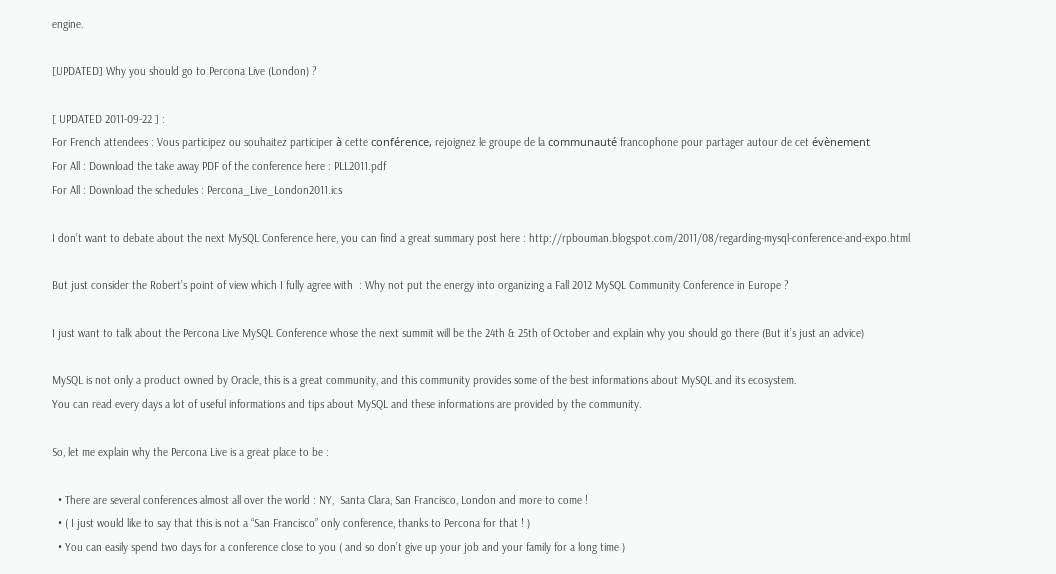engine.

[UPDATED] Why you should go to Percona Live (London) ?

[ UPDATED 2011-09-22 ] :
For French attendees : Vous participez ou souhaitez participer à cette conférence, rejoignez le groupe de la communauté francophone pour partager autour de cet évènement
For All : Download the take away PDF of the conference here : PLL2011.pdf
For All : Download the schedules : Percona_Live_London2011.ics

I don’t want to debate about the next MySQL Conference here, you can find a great summary post here : http://rpbouman.blogspot.com/2011/08/regarding-mysql-conference-and-expo.html

But just consider the Robert’s point of view which I fully agree with  : Why not put the energy into organizing a Fall 2012 MySQL Community Conference in Europe ?

I just want to talk about the Percona Live MySQL Conference whose the next summit will be the 24th & 25th of October and explain why you should go there (But it’s just an advice)

MySQL is not only a product owned by Oracle, this is a great community, and this community provides some of the best informations about MySQL and its ecosystem.
You can read every days a lot of useful informations and tips about MySQL and these informations are provided by the community.

So, let me explain why the Percona Live is a great place to be :

  • There are several conferences almost all over the world : NY,  Santa Clara, San Francisco, London and more to come !
  • ( I just would like to say that this is not a “San Francisco” only conference, thanks to Percona for that ! )
  • You can easily spend two days for a conference close to you ( and so don’t give up your job and your family for a long time )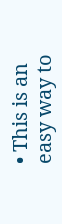• This is an easy way to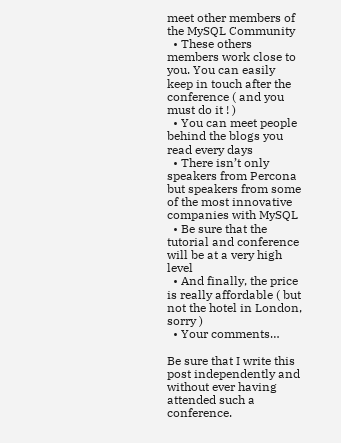meet other members of the MySQL Community
  • These others members work close to you. You can easily keep in touch after the conference ( and you must do it ! )
  • You can meet people behind the blogs you read every days
  • There isn’t only speakers from Percona but speakers from some of the most innovative companies with MySQL
  • Be sure that the tutorial and conference will be at a very high level
  • And finally, the price is really affordable ( but not the hotel in London, sorry )
  • Your comments…

Be sure that I write this post independently and without ever having attended such a conference.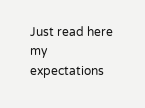Just read here my expectations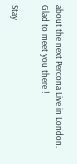about the next Percona Live in London.
Glad to meet you there !

Stay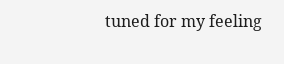tuned for my feeling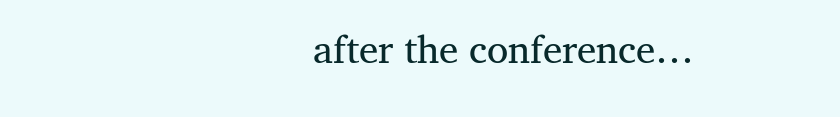after the conference…